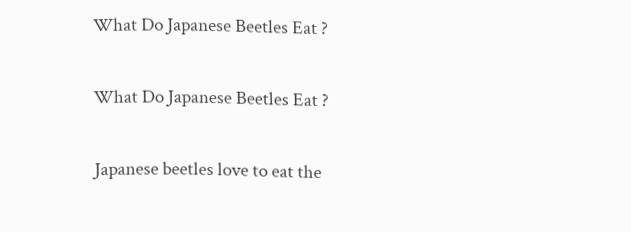What Do Japanese Beetles Eat ?

What Do Japanese Beetles Eat ?

Japanese beetles love to eat the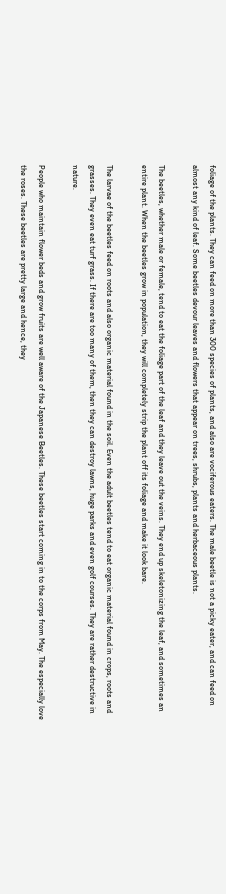foliage of the plants. They can feed on more than 300 species of plants, and also are vociferous eaters. The male beetle is not a picky eater, and can feed on almost any kind of leaf. Some beetles devour leaves and flowers that appear on trees, shrubs, plants and herbaceous plants.

The beetles, whether male or female, tend to eat the foliage part of the leaf and they leave out the veins. They end up skeletonizing the leaf, and sometimes an entire plant. When the beetles grow in population, they will completely strip the plant off its foliage and make it look bare.

The larvae of the beetles feed on roots and also organic material found in the soil. Even the adult beetles tend to eat organic material found in crops, roots and grasses. They even eat turf grass. If there are too many of them, then they can destroy lawns, huge parks and even golf courses. They are rather destructive in nature.

People who maintain flower beds and grow fruits are well aware of the Japanese Beetles. These beetles start coming in to the corps from May. The especially love the roses. These beetles are pretty large and hence, they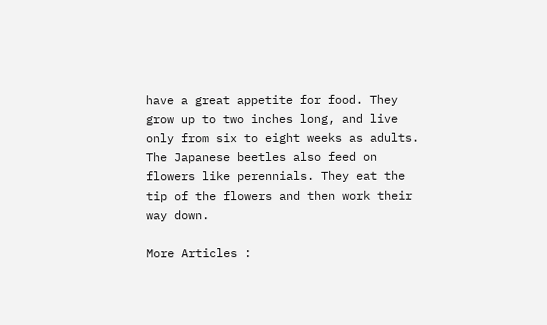have a great appetite for food. They grow up to two inches long, and live only from six to eight weeks as adults. The Japanese beetles also feed on flowers like perennials. They eat the tip of the flowers and then work their way down.

More Articles :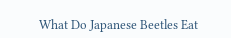What Do Japanese Beetles Eat